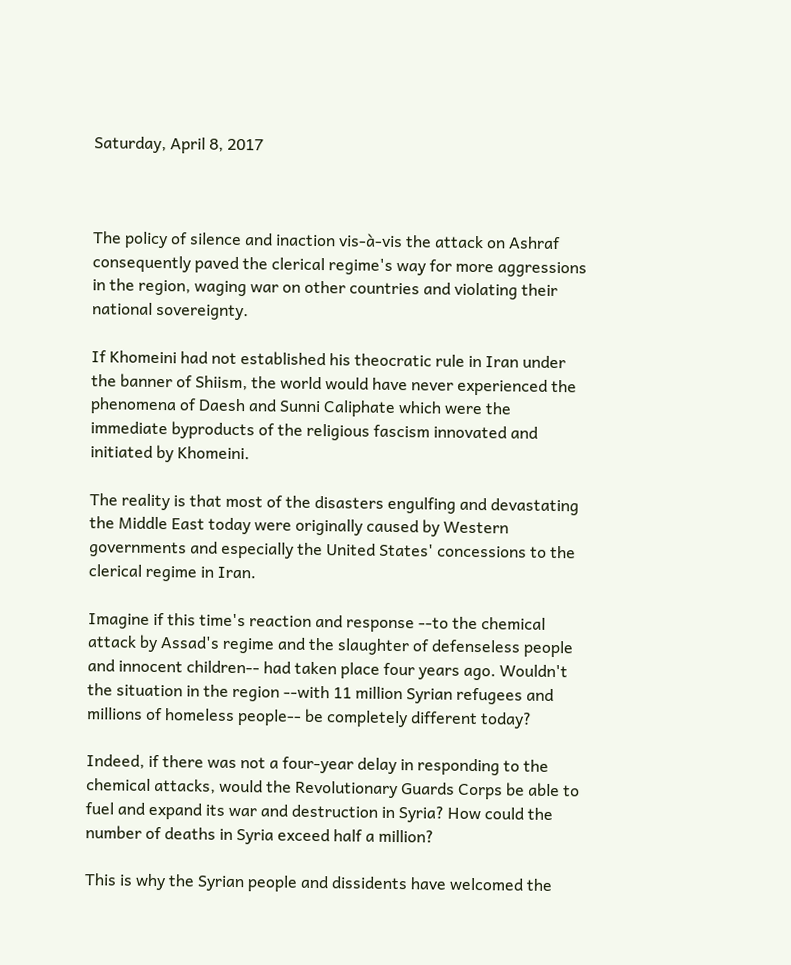Saturday, April 8, 2017



The policy of silence and inaction vis-à-vis the attack on Ashraf consequently paved the clerical regime's way for more aggressions in the region, waging war on other countries and violating their national sovereignty.

If Khomeini had not established his theocratic rule in Iran under the banner of Shiism, the world would have never experienced the phenomena of Daesh and Sunni Caliphate which were the immediate byproducts of the religious fascism innovated and initiated by Khomeini.

The reality is that most of the disasters engulfing and devastating the Middle East today were originally caused by Western governments and especially the United States' concessions to the clerical regime in Iran.

Imagine if this time's reaction and response --to the chemical attack by Assad's regime and the slaughter of defenseless people and innocent children-- had taken place four years ago. Wouldn't the situation in the region --with 11 million Syrian refugees and millions of homeless people-- be completely different today?

Indeed, if there was not a four-year delay in responding to the chemical attacks, would the Revolutionary Guards Corps be able to fuel and expand its war and destruction in Syria? How could the number of deaths in Syria exceed half a million?

This is why the Syrian people and dissidents have welcomed the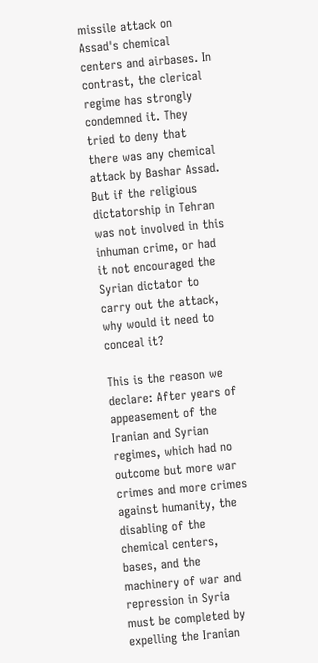missile attack on Assad's chemical centers and airbases. In contrast, the clerical regime has strongly condemned it. They tried to deny that there was any chemical attack by Bashar Assad. But if the religious dictatorship in Tehran was not involved in this inhuman crime, or had it not encouraged the Syrian dictator to carry out the attack, why would it need to conceal it?

This is the reason we declare: After years of appeasement of the Iranian and Syrian regimes, which had no outcome but more war crimes and more crimes against humanity, the disabling of the chemical centers, bases, and the machinery of war and repression in Syria must be completed by expelling the Iranian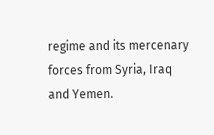regime and its mercenary forces from Syria, Iraq and Yemen.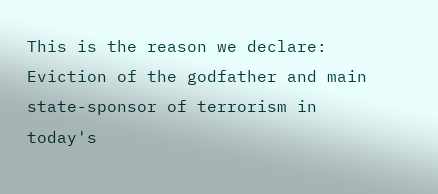This is the reason we declare: Eviction of the godfather and main state-sponsor of terrorism in today's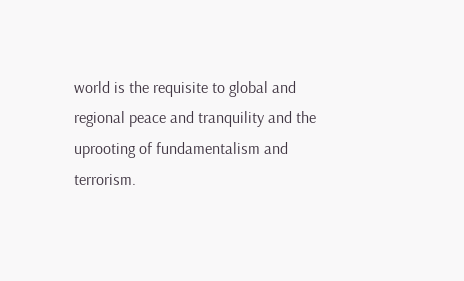world is the requisite to global and regional peace and tranquility and the uprooting of fundamentalism and terrorism.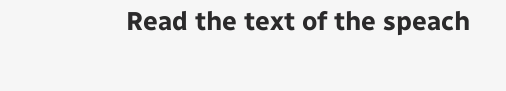Read the text of the speach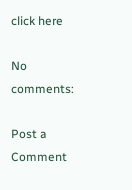click here

No comments:

Post a Comment